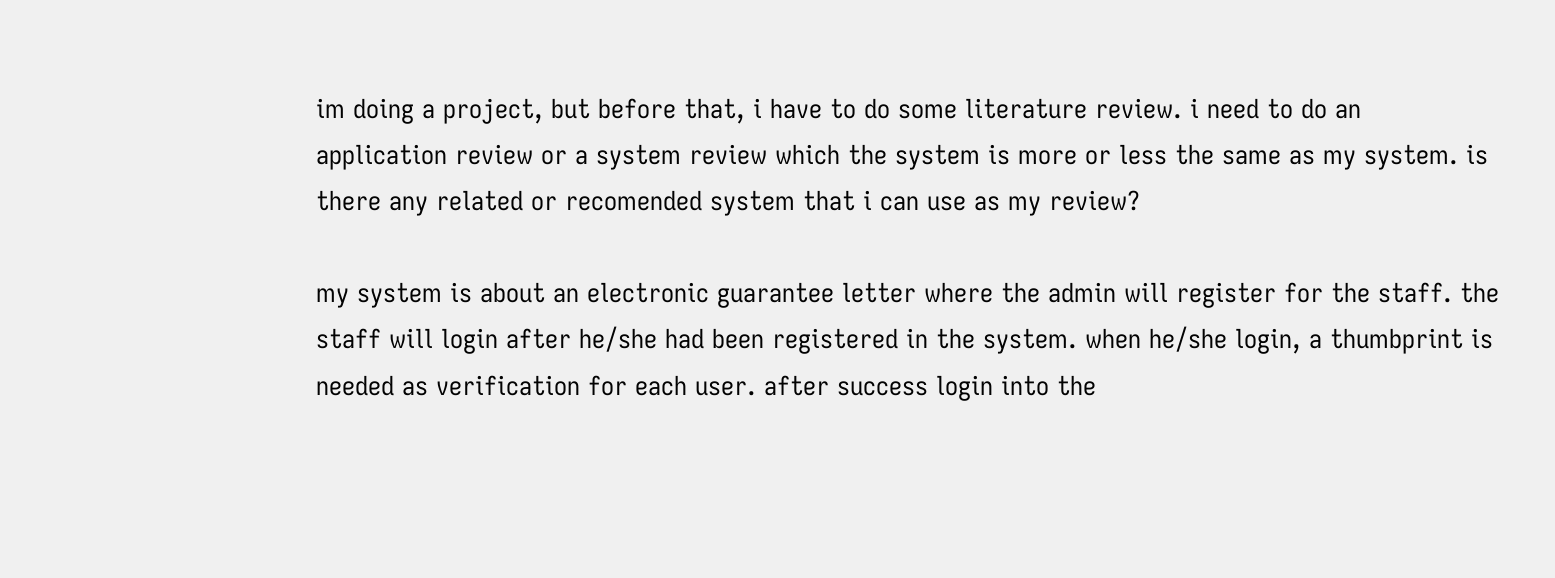im doing a project, but before that, i have to do some literature review. i need to do an application review or a system review which the system is more or less the same as my system. is there any related or recomended system that i can use as my review?

my system is about an electronic guarantee letter where the admin will register for the staff. the staff will login after he/she had been registered in the system. when he/she login, a thumbprint is needed as verification for each user. after success login into the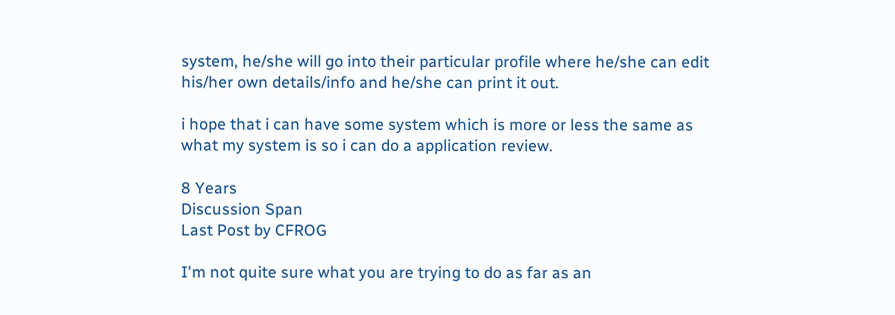system, he/she will go into their particular profile where he/she can edit his/her own details/info and he/she can print it out.

i hope that i can have some system which is more or less the same as what my system is so i can do a application review.

8 Years
Discussion Span
Last Post by CFROG

I'm not quite sure what you are trying to do as far as an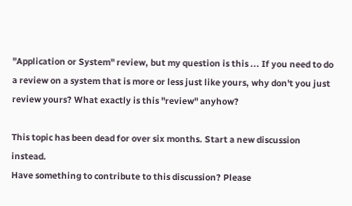"Application or System" review, but my question is this ... If you need to do a review on a system that is more or less just like yours, why don't you just review yours? What exactly is this "review" anyhow?

This topic has been dead for over six months. Start a new discussion instead.
Have something to contribute to this discussion? Please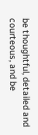be thoughtful, detailed and courteous, and be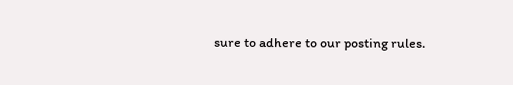sure to adhere to our posting rules.